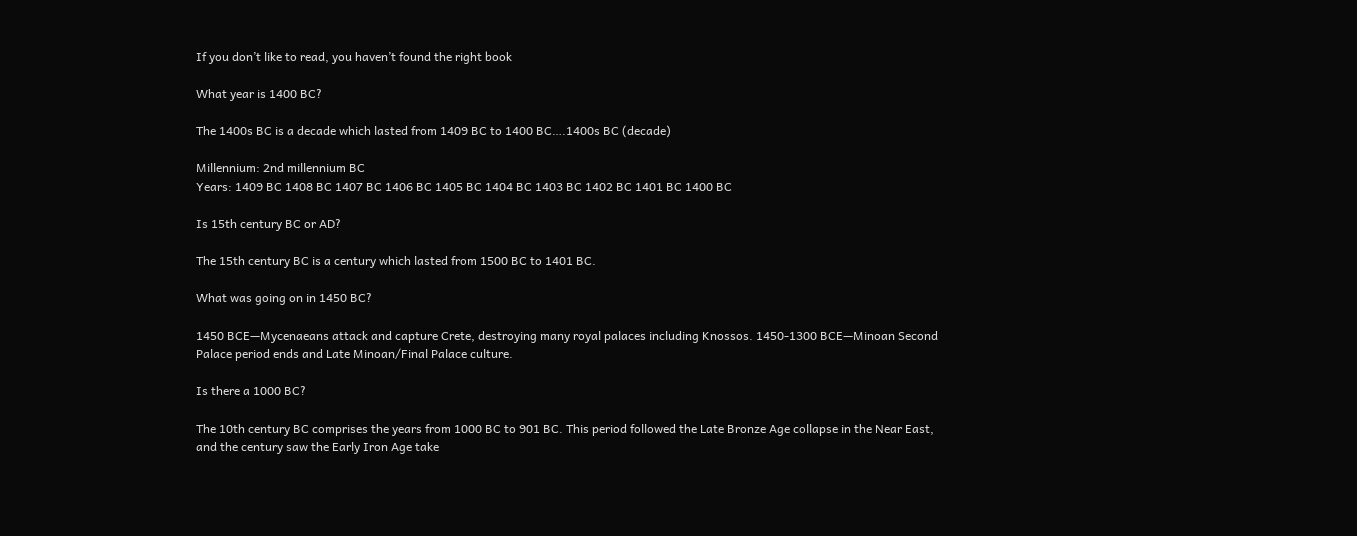If you don’t like to read, you haven’t found the right book

What year is 1400 BC?

The 1400s BC is a decade which lasted from 1409 BC to 1400 BC….1400s BC (decade)

Millennium: 2nd millennium BC
Years: 1409 BC 1408 BC 1407 BC 1406 BC 1405 BC 1404 BC 1403 BC 1402 BC 1401 BC 1400 BC

Is 15th century BC or AD?

The 15th century BC is a century which lasted from 1500 BC to 1401 BC.

What was going on in 1450 BC?

1450 BCE—Mycenaeans attack and capture Crete, destroying many royal palaces including Knossos. 1450-1300 BCE—Minoan Second Palace period ends and Late Minoan/Final Palace culture.

Is there a 1000 BC?

The 10th century BC comprises the years from 1000 BC to 901 BC. This period followed the Late Bronze Age collapse in the Near East, and the century saw the Early Iron Age take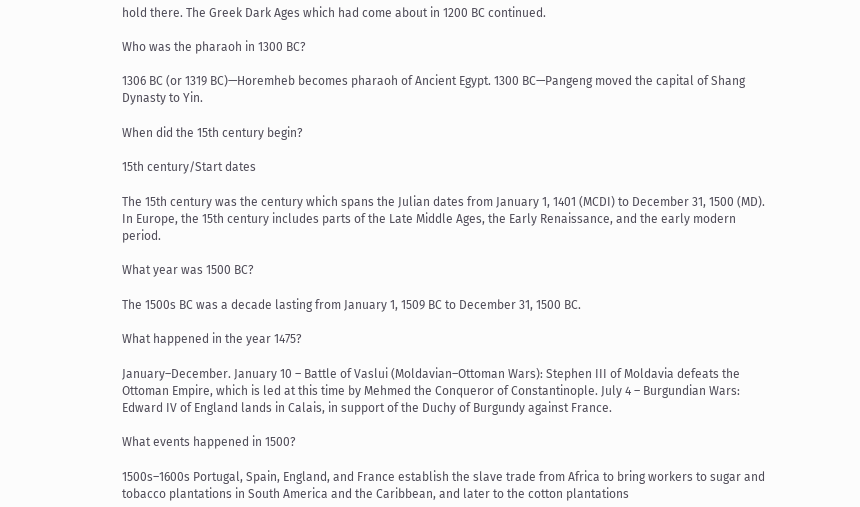hold there. The Greek Dark Ages which had come about in 1200 BC continued.

Who was the pharaoh in 1300 BC?

1306 BC (or 1319 BC)—Horemheb becomes pharaoh of Ancient Egypt. 1300 BC—Pangeng moved the capital of Shang Dynasty to Yin.

When did the 15th century begin?

15th century/Start dates

The 15th century was the century which spans the Julian dates from January 1, 1401 (MCDI) to December 31, 1500 (MD). In Europe, the 15th century includes parts of the Late Middle Ages, the Early Renaissance, and the early modern period.

What year was 1500 BC?

The 1500s BC was a decade lasting from January 1, 1509 BC to December 31, 1500 BC.

What happened in the year 1475?

January–December. January 10 – Battle of Vaslui (Moldavian–Ottoman Wars): Stephen III of Moldavia defeats the Ottoman Empire, which is led at this time by Mehmed the Conqueror of Constantinople. July 4 – Burgundian Wars: Edward IV of England lands in Calais, in support of the Duchy of Burgundy against France.

What events happened in 1500?

1500s–1600s Portugal, Spain, England, and France establish the slave trade from Africa to bring workers to sugar and tobacco plantations in South America and the Caribbean, and later to the cotton plantations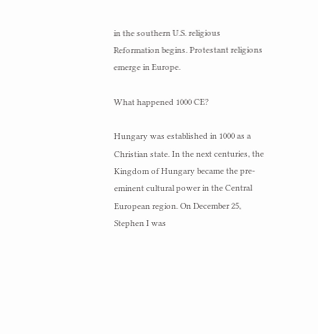in the southern U.S. religious Reformation begins. Protestant religions emerge in Europe.

What happened 1000 CE?

Hungary was established in 1000 as a Christian state. In the next centuries, the Kingdom of Hungary became the pre-eminent cultural power in the Central European region. On December 25, Stephen I was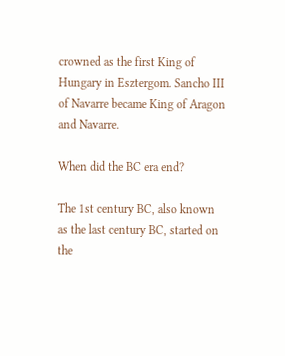crowned as the first King of Hungary in Esztergom. Sancho III of Navarre became King of Aragon and Navarre.

When did the BC era end?

The 1st century BC, also known as the last century BC, started on the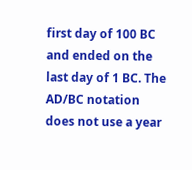first day of 100 BC and ended on the last day of 1 BC. The AD/BC notation does not use a year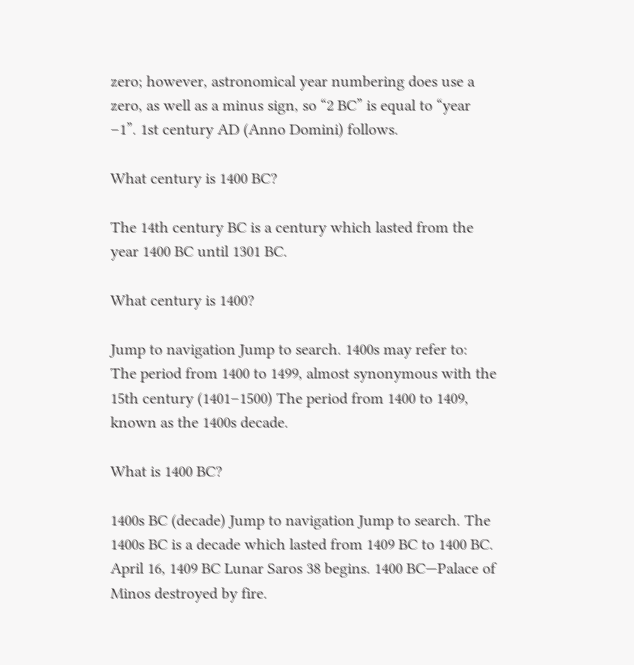zero; however, astronomical year numbering does use a zero, as well as a minus sign, so “2 BC” is equal to “year –1”. 1st century AD (Anno Domini) follows.

What century is 1400 BC?

The 14th century BC is a century which lasted from the year 1400 BC until 1301 BC.

What century is 1400?

Jump to navigation Jump to search. 1400s may refer to: The period from 1400 to 1499, almost synonymous with the 15th century (1401–1500) The period from 1400 to 1409, known as the 1400s decade.

What is 1400 BC?

1400s BC (decade) Jump to navigation Jump to search. The 1400s BC is a decade which lasted from 1409 BC to 1400 BC. April 16, 1409 BC Lunar Saros 38 begins. 1400 BC—Palace of Minos destroyed by fire.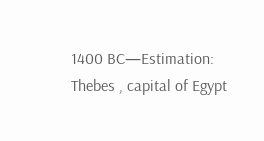1400 BC—Estimation: Thebes , capital of Egypt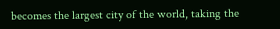becomes the largest city of the world, taking the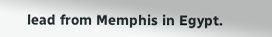lead from Memphis in Egypt.